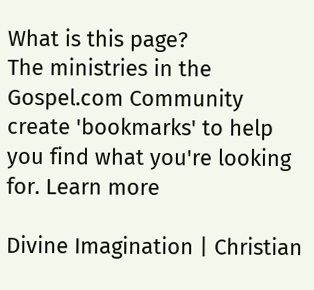What is this page?
The ministries in the Gospel.com Community create 'bookmarks' to help you find what you're looking for. Learn more

Divine Imagination | Christian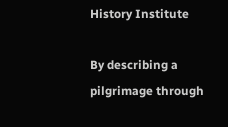History Institute

By describing a pilgrimage through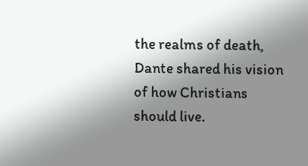the realms of death, Dante shared his vision of how Christians should live.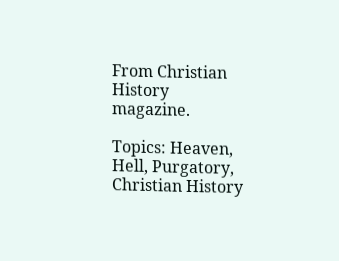From Christian History magazine.

Topics: Heaven, Hell, Purgatory, Christian History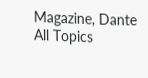Magazine, Dante
All Topics